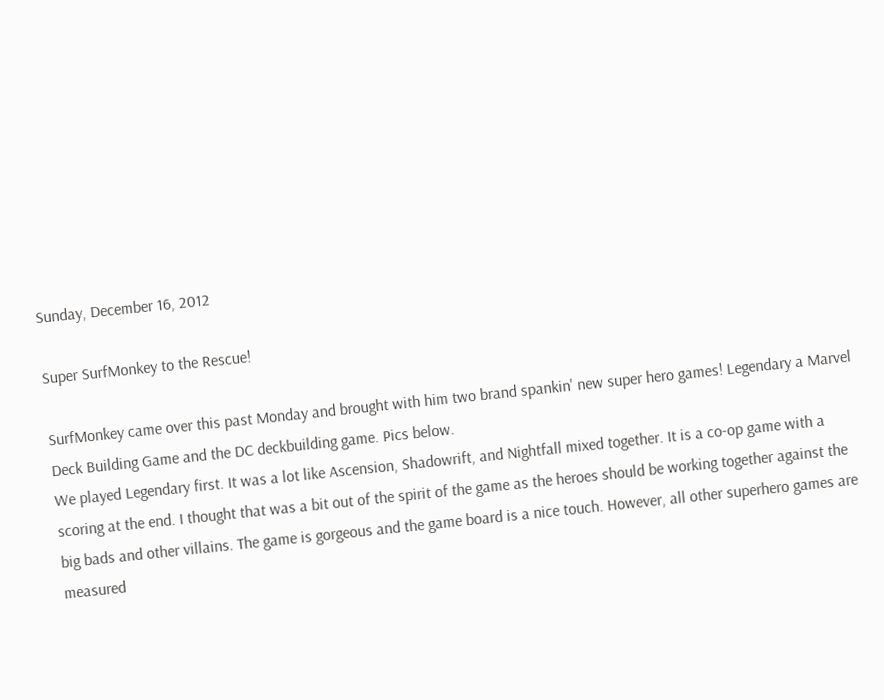Sunday, December 16, 2012

Super SurfMonkey to the Rescue!

SurfMonkey came over this past Monday and brought with him two brand spankin' new super hero games! Legendary a Marvel Deck Building Game and the DC deckbuilding game. Pics below.
We played Legendary first. It was a lot like Ascension, Shadowrift, and Nightfall mixed together. It is a co-op game with a scoring at the end. I thought that was a bit out of the spirit of the game as the heroes should be working together against the big bads and other villains. The game is gorgeous and the game board is a nice touch. However, all other superhero games are measured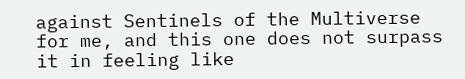against Sentinels of the Multiverse for me, and this one does not surpass it in feeling like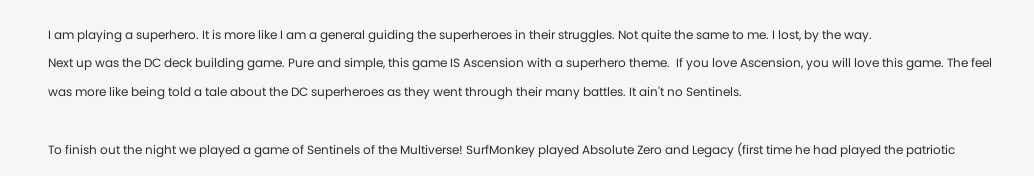I am playing a superhero. It is more like I am a general guiding the superheroes in their struggles. Not quite the same to me. I lost, by the way.
Next up was the DC deck building game. Pure and simple, this game IS Ascension with a superhero theme.  If you love Ascension, you will love this game. The feel was more like being told a tale about the DC superheroes as they went through their many battles. It ain't no Sentinels.

To finish out the night we played a game of Sentinels of the Multiverse! SurfMonkey played Absolute Zero and Legacy (first time he had played the patriotic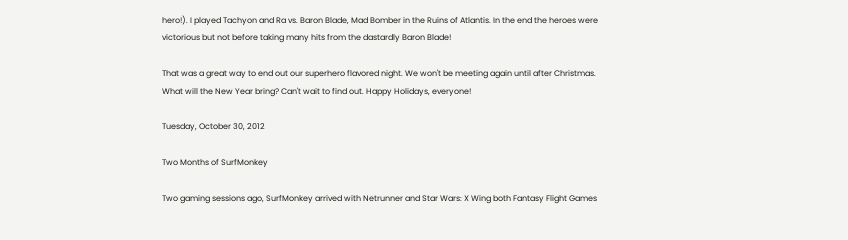hero!). I played Tachyon and Ra vs. Baron Blade, Mad Bomber in the Ruins of Atlantis. In the end the heroes were victorious but not before taking many hits from the dastardly Baron Blade!

That was a great way to end out our superhero flavored night. We won't be meeting again until after Christmas. What will the New Year bring? Can't wait to find out. Happy Holidays, everyone!

Tuesday, October 30, 2012

Two Months of SurfMonkey

Two gaming sessions ago, SurfMonkey arrived with Netrunner and Star Wars: X Wing both Fantasy Flight Games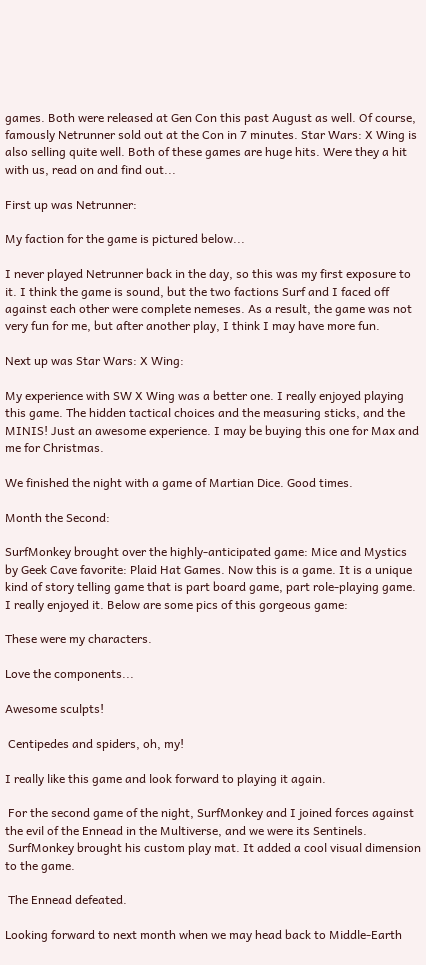games. Both were released at Gen Con this past August as well. Of course, famously Netrunner sold out at the Con in 7 minutes. Star Wars: X Wing is also selling quite well. Both of these games are huge hits. Were they a hit with us, read on and find out...

First up was Netrunner:

My faction for the game is pictured below...

I never played Netrunner back in the day, so this was my first exposure to it. I think the game is sound, but the two factions Surf and I faced off against each other were complete nemeses. As a result, the game was not very fun for me, but after another play, I think I may have more fun.

Next up was Star Wars: X Wing:

My experience with SW X Wing was a better one. I really enjoyed playing this game. The hidden tactical choices and the measuring sticks, and the MINIS! Just an awesome experience. I may be buying this one for Max and me for Christmas.

We finished the night with a game of Martian Dice. Good times.

Month the Second:

SurfMonkey brought over the highly-anticipated game: Mice and Mystics by Geek Cave favorite: Plaid Hat Games. Now this is a game. It is a unique kind of story telling game that is part board game, part role-playing game. I really enjoyed it. Below are some pics of this gorgeous game:

These were my characters.

Love the components...

Awesome sculpts!

 Centipedes and spiders, oh, my!

I really like this game and look forward to playing it again.

 For the second game of the night, SurfMonkey and I joined forces against the evil of the Ennead in the Multiverse, and we were its Sentinels.
 SurfMonkey brought his custom play mat. It added a cool visual dimension to the game.

 The Ennead defeated.

Looking forward to next month when we may head back to Middle-Earth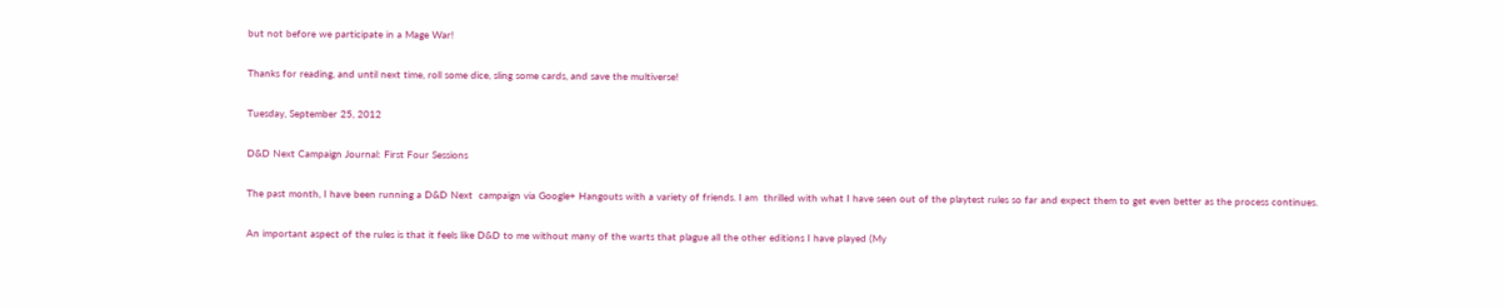but not before we participate in a Mage War!

Thanks for reading, and until next time, roll some dice, sling some cards, and save the multiverse!

Tuesday, September 25, 2012

D&D Next Campaign Journal: First Four Sessions

The past month, I have been running a D&D Next  campaign via Google+ Hangouts with a variety of friends. I am  thrilled with what I have seen out of the playtest rules so far and expect them to get even better as the process continues.

An important aspect of the rules is that it feels like D&D to me without many of the warts that plague all the other editions I have played (My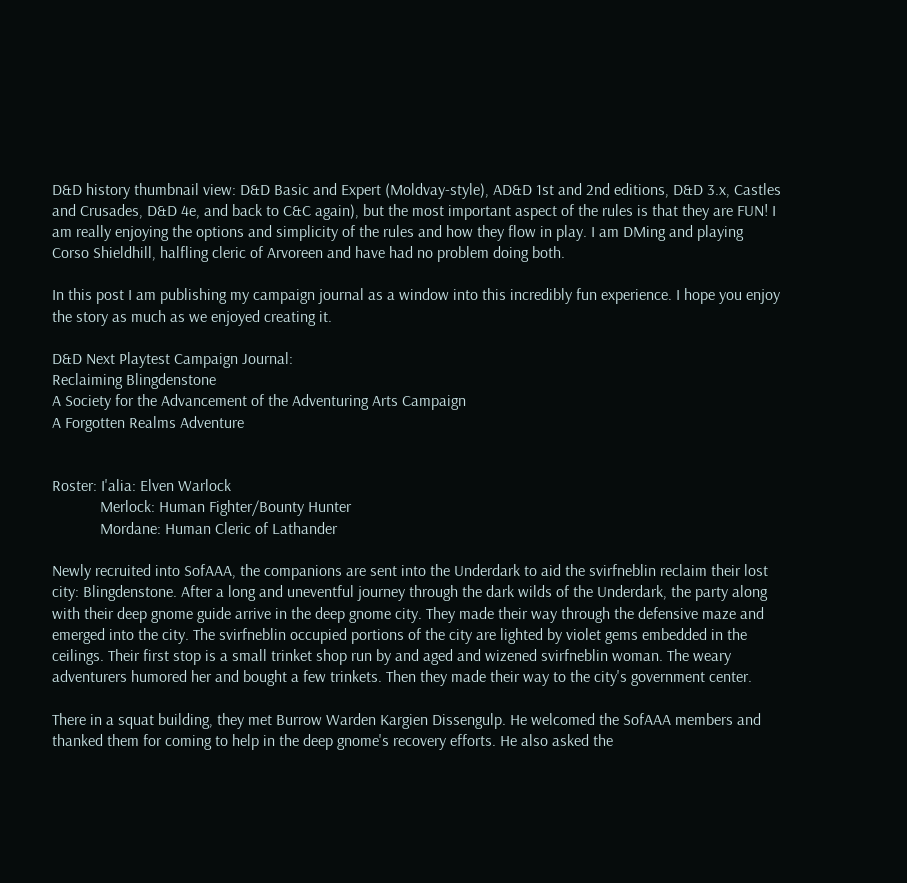D&D history thumbnail view: D&D Basic and Expert (Moldvay-style), AD&D 1st and 2nd editions, D&D 3.x, Castles and Crusades, D&D 4e, and back to C&C again), but the most important aspect of the rules is that they are FUN! I am really enjoying the options and simplicity of the rules and how they flow in play. I am DMing and playing Corso Shieldhill, halfling cleric of Arvoreen and have had no problem doing both.

In this post I am publishing my campaign journal as a window into this incredibly fun experience. I hope you enjoy the story as much as we enjoyed creating it.

D&D Next Playtest Campaign Journal:
Reclaiming Blingdenstone
A Society for the Advancement of the Adventuring Arts Campaign
A Forgotten Realms Adventure


Roster: I'alia: Elven Warlock
            Merlock: Human Fighter/Bounty Hunter
            Mordane: Human Cleric of Lathander

Newly recruited into SofAAA, the companions are sent into the Underdark to aid the svirfneblin reclaim their lost city: Blingdenstone. After a long and uneventful journey through the dark wilds of the Underdark, the party along with their deep gnome guide arrive in the deep gnome city. They made their way through the defensive maze and emerged into the city. The svirfneblin occupied portions of the city are lighted by violet gems embedded in the ceilings. Their first stop is a small trinket shop run by and aged and wizened svirfneblin woman. The weary adventurers humored her and bought a few trinkets. Then they made their way to the city's government center.

There in a squat building, they met Burrow Warden Kargien Dissengulp. He welcomed the SofAAA members and thanked them for coming to help in the deep gnome's recovery efforts. He also asked the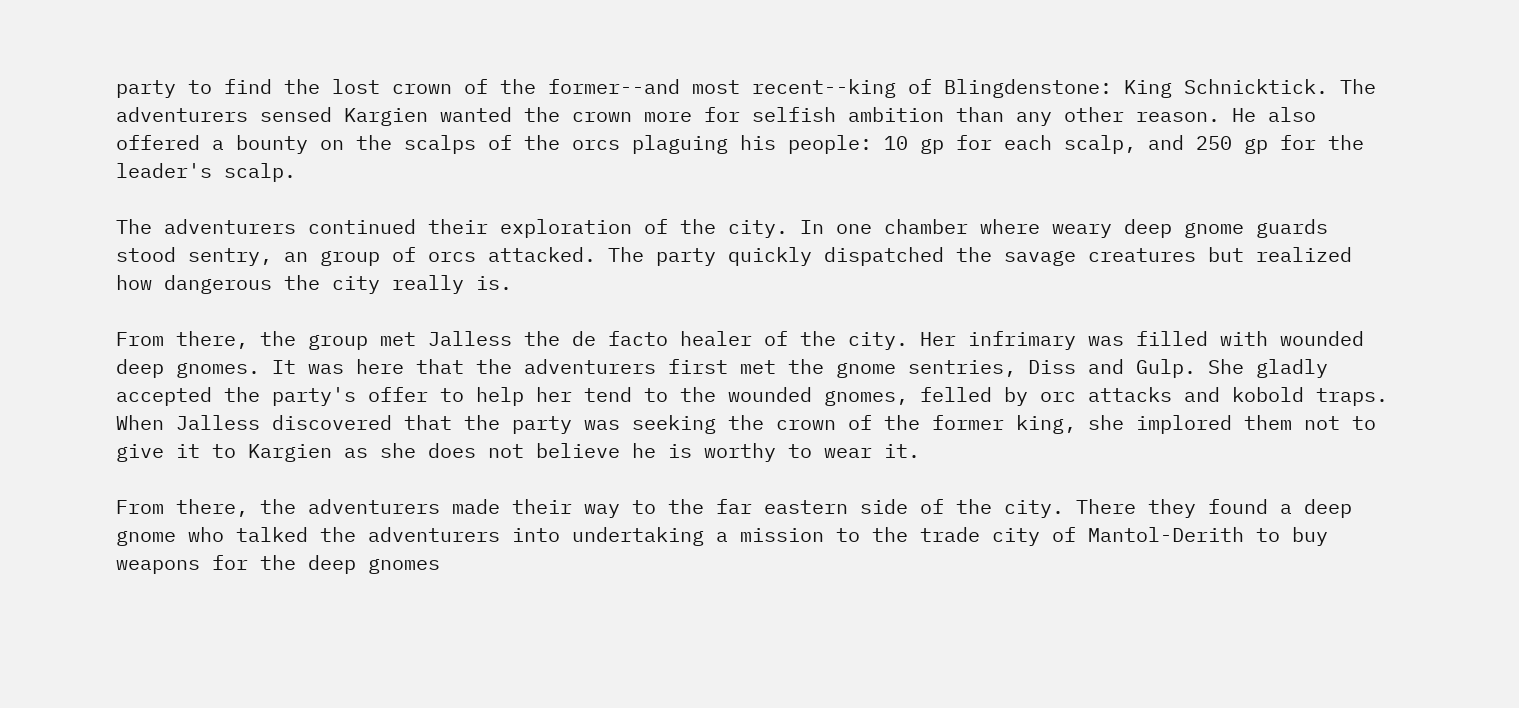party to find the lost crown of the former--and most recent--king of Blingdenstone: King Schnicktick. The adventurers sensed Kargien wanted the crown more for selfish ambition than any other reason. He also offered a bounty on the scalps of the orcs plaguing his people: 10 gp for each scalp, and 250 gp for the leader's scalp.

The adventurers continued their exploration of the city. In one chamber where weary deep gnome guards stood sentry, an group of orcs attacked. The party quickly dispatched the savage creatures but realized how dangerous the city really is.

From there, the group met Jalless the de facto healer of the city. Her infrimary was filled with wounded deep gnomes. It was here that the adventurers first met the gnome sentries, Diss and Gulp. She gladly accepted the party's offer to help her tend to the wounded gnomes, felled by orc attacks and kobold traps. When Jalless discovered that the party was seeking the crown of the former king, she implored them not to give it to Kargien as she does not believe he is worthy to wear it.

From there, the adventurers made their way to the far eastern side of the city. There they found a deep gnome who talked the adventurers into undertaking a mission to the trade city of Mantol-Derith to buy weapons for the deep gnomes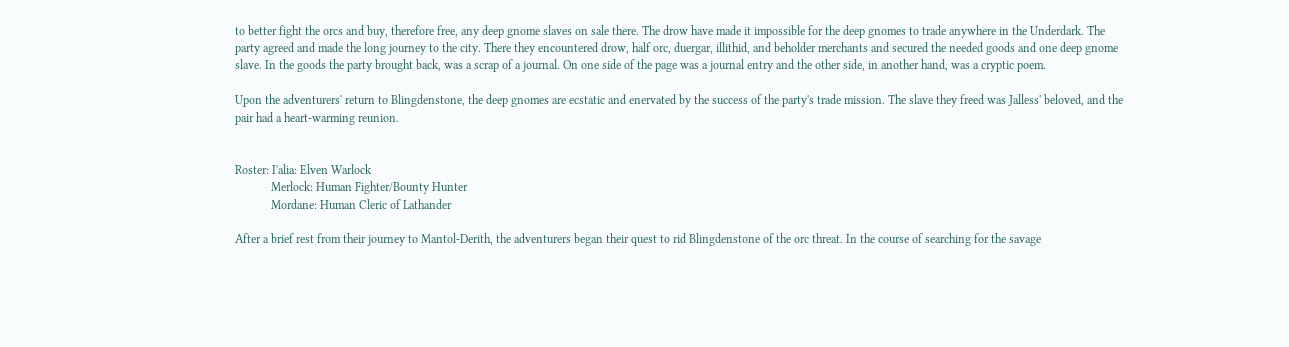to better fight the orcs and buy, therefore free, any deep gnome slaves on sale there. The drow have made it impossible for the deep gnomes to trade anywhere in the Underdark. The party agreed and made the long journey to the city. There they encountered drow, half orc, duergar, illithid, and beholder merchants and secured the needed goods and one deep gnome slave. In the goods the party brought back, was a scrap of a journal. On one side of the page was a journal entry and the other side, in another hand, was a cryptic poem.

Upon the adventurers' return to Blingdenstone, the deep gnomes are ecstatic and enervated by the success of the party's trade mission. The slave they freed was Jalless' beloved, and the pair had a heart-warming reunion.


Roster: I'alia: Elven Warlock
            Merlock: Human Fighter/Bounty Hunter
            Mordane: Human Cleric of Lathander

After a brief rest from their journey to Mantol-Derith, the adventurers began their quest to rid Blingdenstone of the orc threat. In the course of searching for the savage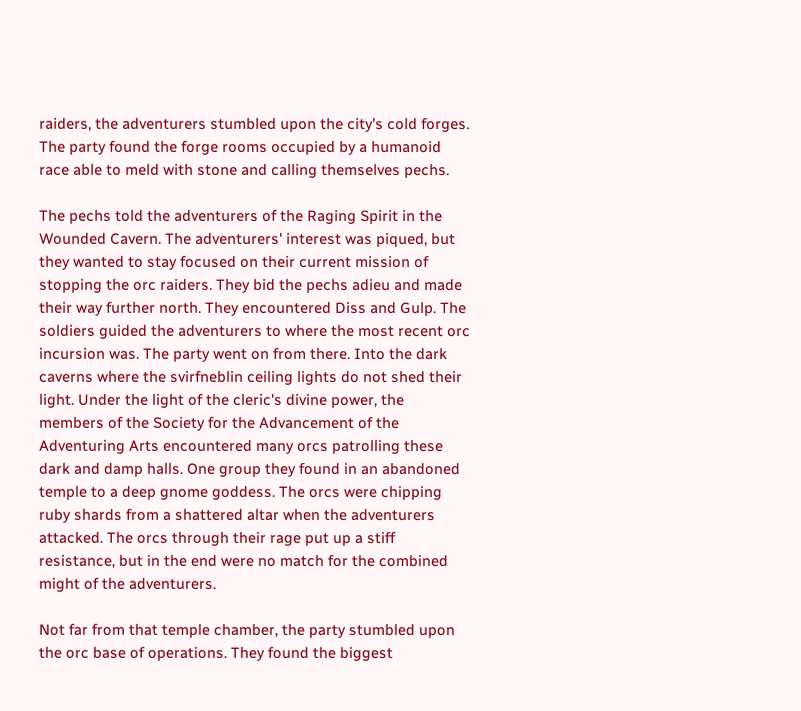raiders, the adventurers stumbled upon the city's cold forges. The party found the forge rooms occupied by a humanoid race able to meld with stone and calling themselves pechs.

The pechs told the adventurers of the Raging Spirit in the Wounded Cavern. The adventurers' interest was piqued, but they wanted to stay focused on their current mission of stopping the orc raiders. They bid the pechs adieu and made their way further north. They encountered Diss and Gulp. The soldiers guided the adventurers to where the most recent orc incursion was. The party went on from there. Into the dark caverns where the svirfneblin ceiling lights do not shed their light. Under the light of the cleric's divine power, the members of the Society for the Advancement of the Adventuring Arts encountered many orcs patrolling these dark and damp halls. One group they found in an abandoned temple to a deep gnome goddess. The orcs were chipping ruby shards from a shattered altar when the adventurers attacked. The orcs through their rage put up a stiff resistance, but in the end were no match for the combined might of the adventurers.

Not far from that temple chamber, the party stumbled upon the orc base of operations. They found the biggest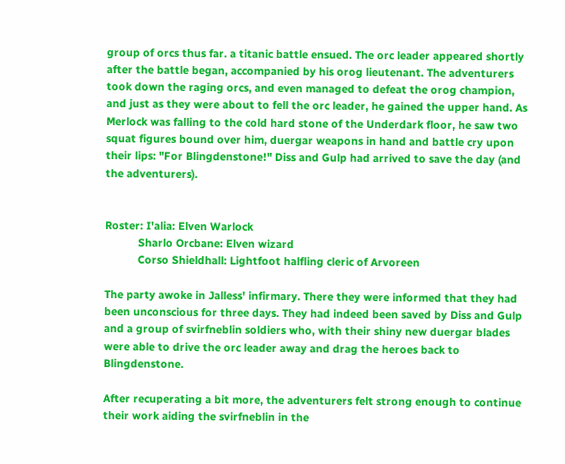group of orcs thus far. a titanic battle ensued. The orc leader appeared shortly after the battle began, accompanied by his orog lieutenant. The adventurers took down the raging orcs, and even managed to defeat the orog champion, and just as they were about to fell the orc leader, he gained the upper hand. As Merlock was falling to the cold hard stone of the Underdark floor, he saw two squat figures bound over him, duergar weapons in hand and battle cry upon their lips: "For Blingdenstone!" Diss and Gulp had arrived to save the day (and the adventurers).


Roster: I'alia: Elven Warlock
           Sharlo Orcbane: Elven wizard
           Corso Shieldhall: Lightfoot halfling cleric of Arvoreen

The party awoke in Jalless' infirmary. There they were informed that they had been unconscious for three days. They had indeed been saved by Diss and Gulp and a group of svirfneblin soldiers who, with their shiny new duergar blades were able to drive the orc leader away and drag the heroes back to Blingdenstone.

After recuperating a bit more, the adventurers felt strong enough to continue their work aiding the svirfneblin in the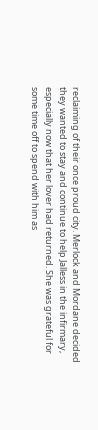reclaiming of their once proud city. Merlock and Mordane decided they wanted to stay and continue to help Jalless in the infirmary, especially now that her lover had returned. She was grateful for some time off to spend with him as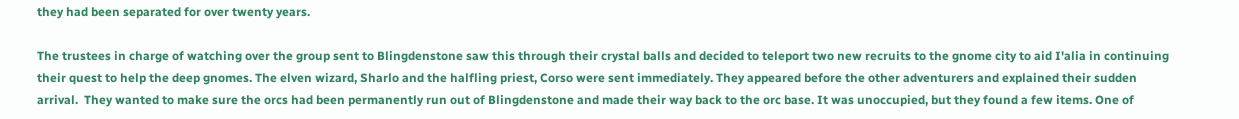they had been separated for over twenty years.

The trustees in charge of watching over the group sent to Blingdenstone saw this through their crystal balls and decided to teleport two new recruits to the gnome city to aid I'alia in continuing their quest to help the deep gnomes. The elven wizard, Sharlo and the halfling priest, Corso were sent immediately. They appeared before the other adventurers and explained their sudden arrival.  They wanted to make sure the orcs had been permanently run out of Blingdenstone and made their way back to the orc base. It was unoccupied, but they found a few items. One of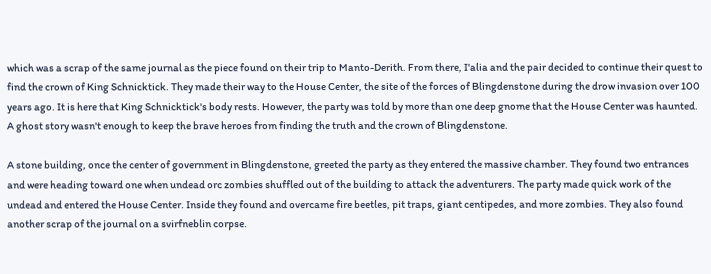which was a scrap of the same journal as the piece found on their trip to Manto-Derith. From there, I'alia and the pair decided to continue their quest to find the crown of King Schnicktick. They made their way to the House Center, the site of the forces of Blingdenstone during the drow invasion over 100 years ago. It is here that King Schnicktick's body rests. However, the party was told by more than one deep gnome that the House Center was haunted. A ghost story wasn't enough to keep the brave heroes from finding the truth and the crown of Blingdenstone.

A stone building, once the center of government in Blingdenstone, greeted the party as they entered the massive chamber. They found two entrances and were heading toward one when undead orc zombies shuffled out of the building to attack the adventurers. The party made quick work of the undead and entered the House Center. Inside they found and overcame fire beetles, pit traps, giant centipedes, and more zombies. They also found another scrap of the journal on a svirfneblin corpse.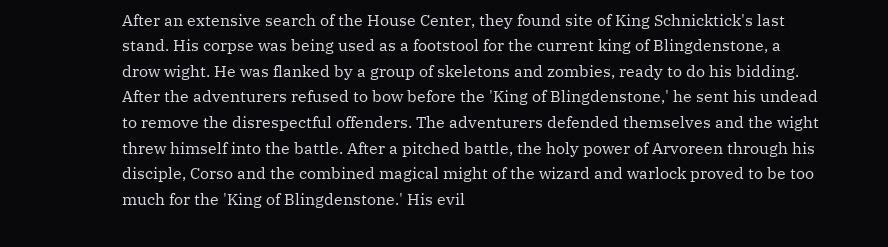After an extensive search of the House Center, they found site of King Schnicktick's last stand. His corpse was being used as a footstool for the current king of Blingdenstone, a drow wight. He was flanked by a group of skeletons and zombies, ready to do his bidding. After the adventurers refused to bow before the 'King of Blingdenstone,' he sent his undead to remove the disrespectful offenders. The adventurers defended themselves and the wight threw himself into the battle. After a pitched battle, the holy power of Arvoreen through his disciple, Corso and the combined magical might of the wizard and warlock proved to be too much for the 'King of Blingdenstone.' His evil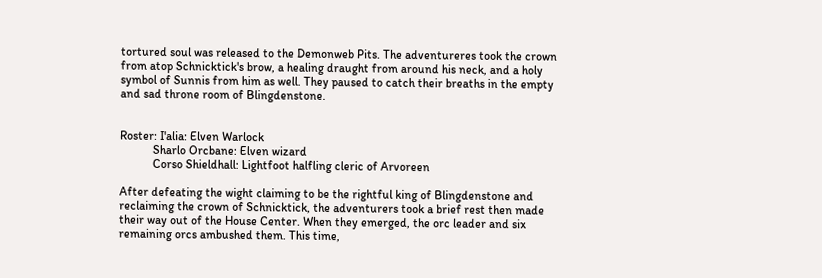tortured soul was released to the Demonweb Pits. The adventureres took the crown from atop Schnicktick's brow, a healing draught from around his neck, and a holy symbol of Sunnis from him as well. They paused to catch their breaths in the empty and sad throne room of Blingdenstone.


Roster: I'alia: Elven Warlock
           Sharlo Orcbane: Elven wizard
           Corso Shieldhall: Lightfoot halfling cleric of Arvoreen

After defeating the wight claiming to be the rightful king of Blingdenstone and reclaiming the crown of Schnicktick, the adventurers took a brief rest then made their way out of the House Center. When they emerged, the orc leader and six remaining orcs ambushed them. This time,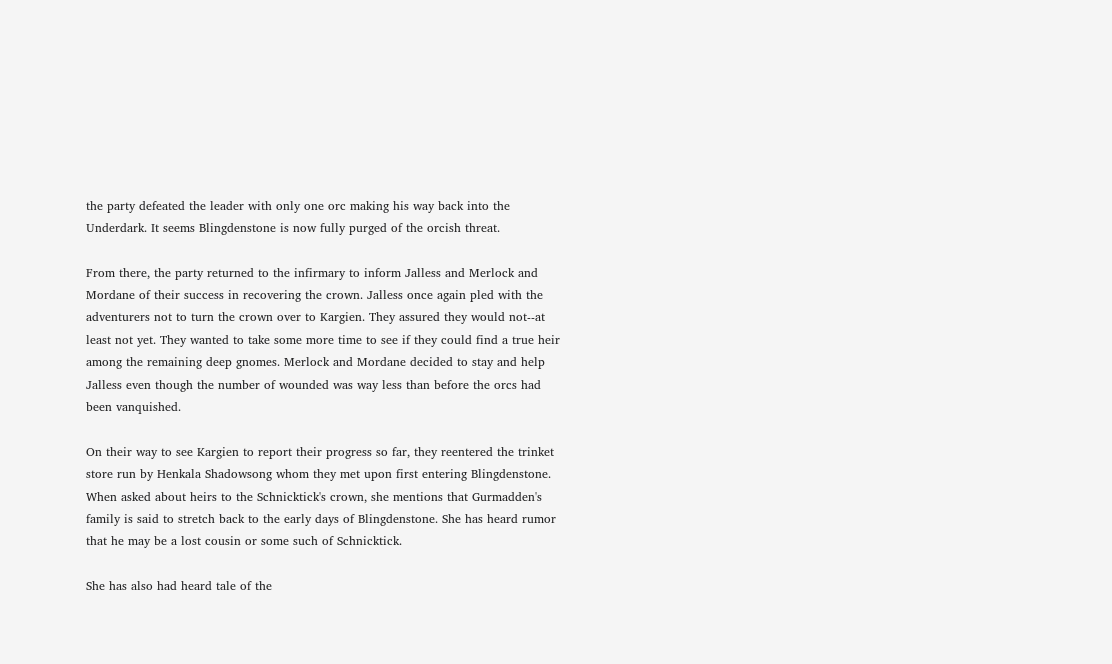the party defeated the leader with only one orc making his way back into the Underdark. It seems Blingdenstone is now fully purged of the orcish threat.

From there, the party returned to the infirmary to inform Jalless and Merlock and Mordane of their success in recovering the crown. Jalless once again pled with the adventurers not to turn the crown over to Kargien. They assured they would not--at least not yet. They wanted to take some more time to see if they could find a true heir among the remaining deep gnomes. Merlock and Mordane decided to stay and help Jalless even though the number of wounded was way less than before the orcs had been vanquished.

On their way to see Kargien to report their progress so far, they reentered the trinket store run by Henkala Shadowsong whom they met upon first entering Blingdenstone. When asked about heirs to the Schnicktick's crown, she mentions that Gurmadden's family is said to stretch back to the early days of Blingdenstone. She has heard rumor that he may be a lost cousin or some such of Schnicktick.

She has also had heard tale of the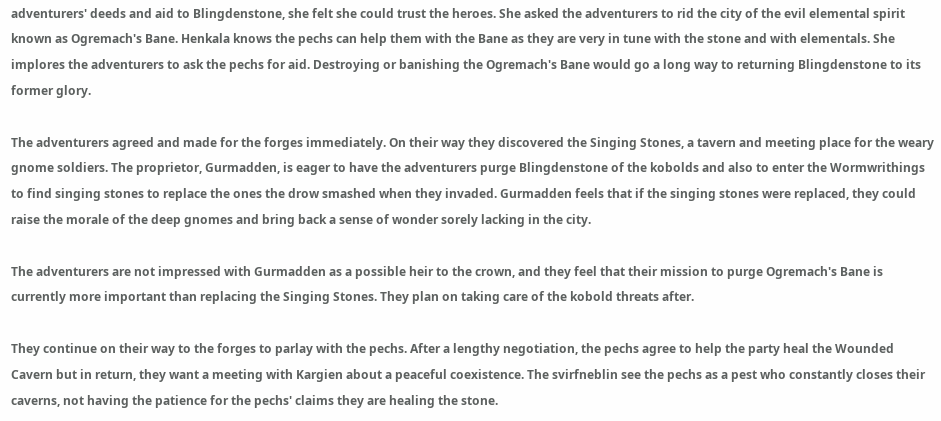adventurers' deeds and aid to Blingdenstone, she felt she could trust the heroes. She asked the adventurers to rid the city of the evil elemental spirit known as Ogremach's Bane. Henkala knows the pechs can help them with the Bane as they are very in tune with the stone and with elementals. She implores the adventurers to ask the pechs for aid. Destroying or banishing the Ogremach's Bane would go a long way to returning Blingdenstone to its former glory.

The adventurers agreed and made for the forges immediately. On their way they discovered the Singing Stones, a tavern and meeting place for the weary gnome soldiers. The proprietor, Gurmadden, is eager to have the adventurers purge Blingdenstone of the kobolds and also to enter the Wormwrithings to find singing stones to replace the ones the drow smashed when they invaded. Gurmadden feels that if the singing stones were replaced, they could raise the morale of the deep gnomes and bring back a sense of wonder sorely lacking in the city.

The adventurers are not impressed with Gurmadden as a possible heir to the crown, and they feel that their mission to purge Ogremach's Bane is currently more important than replacing the Singing Stones. They plan on taking care of the kobold threats after.

They continue on their way to the forges to parlay with the pechs. After a lengthy negotiation, the pechs agree to help the party heal the Wounded Cavern but in return, they want a meeting with Kargien about a peaceful coexistence. The svirfneblin see the pechs as a pest who constantly closes their caverns, not having the patience for the pechs' claims they are healing the stone.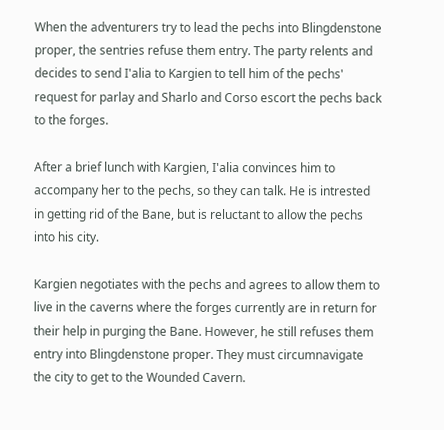When the adventurers try to lead the pechs into Blingdenstone proper, the sentries refuse them entry. The party relents and decides to send I'alia to Kargien to tell him of the pechs' request for parlay and Sharlo and Corso escort the pechs back to the forges.

After a brief lunch with Kargien, I'alia convinces him to accompany her to the pechs, so they can talk. He is intrested in getting rid of the Bane, but is reluctant to allow the pechs into his city.

Kargien negotiates with the pechs and agrees to allow them to live in the caverns where the forges currently are in return for their help in purging the Bane. However, he still refuses them entry into Blingdenstone proper. They must circumnavigate the city to get to the Wounded Cavern.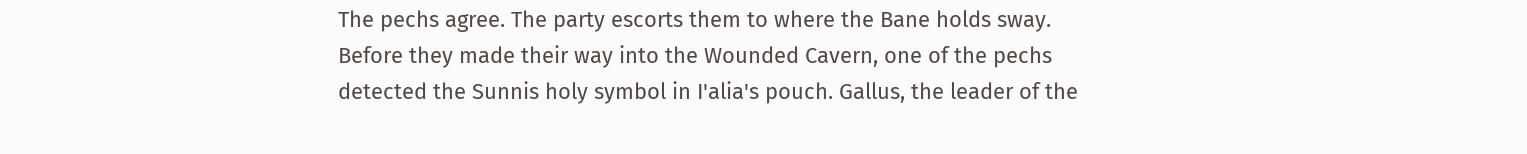The pechs agree. The party escorts them to where the Bane holds sway.  Before they made their way into the Wounded Cavern, one of the pechs detected the Sunnis holy symbol in I'alia's pouch. Gallus, the leader of the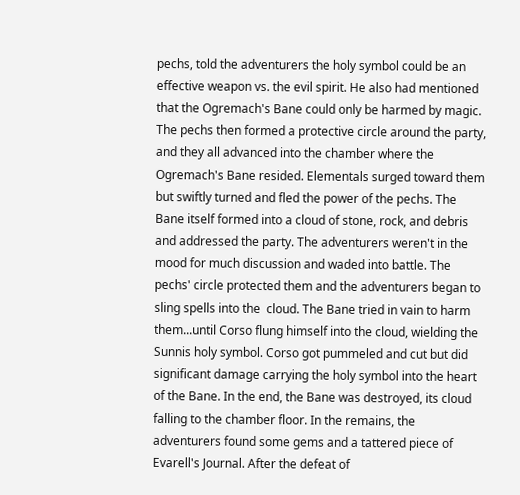pechs, told the adventurers the holy symbol could be an effective weapon vs. the evil spirit. He also had mentioned that the Ogremach's Bane could only be harmed by magic. The pechs then formed a protective circle around the party, and they all advanced into the chamber where the Ogremach's Bane resided. Elementals surged toward them but swiftly turned and fled the power of the pechs. The Bane itself formed into a cloud of stone, rock, and debris and addressed the party. The adventurers weren't in the mood for much discussion and waded into battle. The pechs' circle protected them and the adventurers began to sling spells into the  cloud. The Bane tried in vain to harm them...until Corso flung himself into the cloud, wielding the Sunnis holy symbol. Corso got pummeled and cut but did significant damage carrying the holy symbol into the heart of the Bane. In the end, the Bane was destroyed, its cloud falling to the chamber floor. In the remains, the adventurers found some gems and a tattered piece of Evarell's Journal. After the defeat of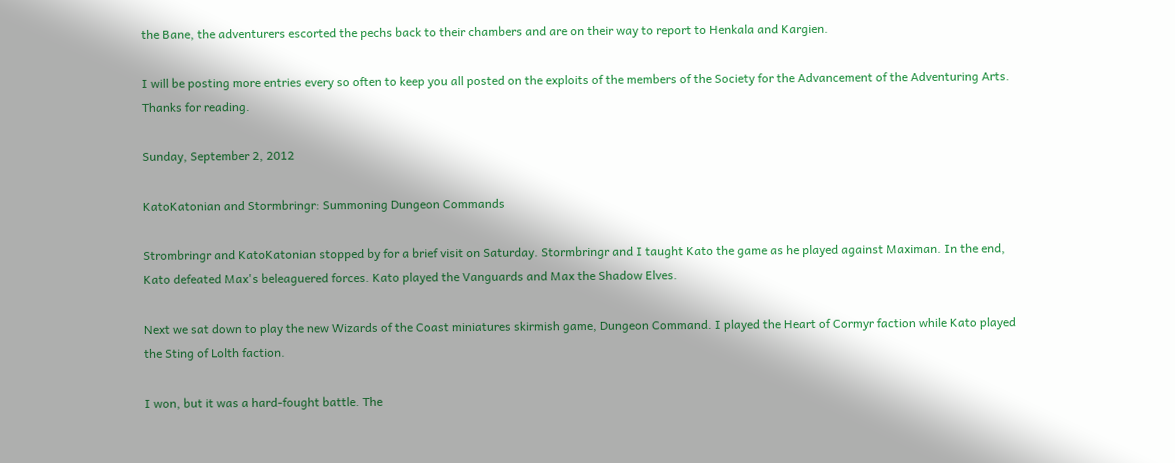the Bane, the adventurers escorted the pechs back to their chambers and are on their way to report to Henkala and Kargien.

I will be posting more entries every so often to keep you all posted on the exploits of the members of the Society for the Advancement of the Adventuring Arts. Thanks for reading.

Sunday, September 2, 2012

KatoKatonian and Stormbringr: Summoning Dungeon Commands

Strombringr and KatoKatonian stopped by for a brief visit on Saturday. Stormbringr and I taught Kato the game as he played against Maximan. In the end, Kato defeated Max's beleaguered forces. Kato played the Vanguards and Max the Shadow Elves.

Next we sat down to play the new Wizards of the Coast miniatures skirmish game, Dungeon Command. I played the Heart of Cormyr faction while Kato played the Sting of Lolth faction.

I won, but it was a hard-fought battle. The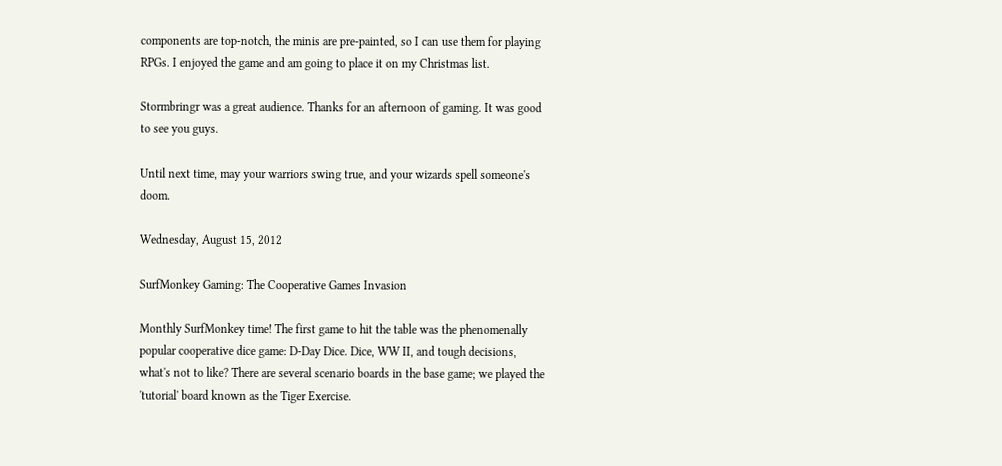components are top-notch, the minis are pre-painted, so I can use them for playing RPGs. I enjoyed the game and am going to place it on my Christmas list.

Stormbringr was a great audience. Thanks for an afternoon of gaming. It was good to see you guys.

Until next time, may your warriors swing true, and your wizards spell someone's doom.

Wednesday, August 15, 2012

SurfMonkey Gaming: The Cooperative Games Invasion

Monthly SurfMonkey time! The first game to hit the table was the phenomenally popular cooperative dice game: D-Day Dice. Dice, WW II, and tough decisions, what's not to like? There are several scenario boards in the base game; we played the 'tutorial' board known as the Tiger Exercise.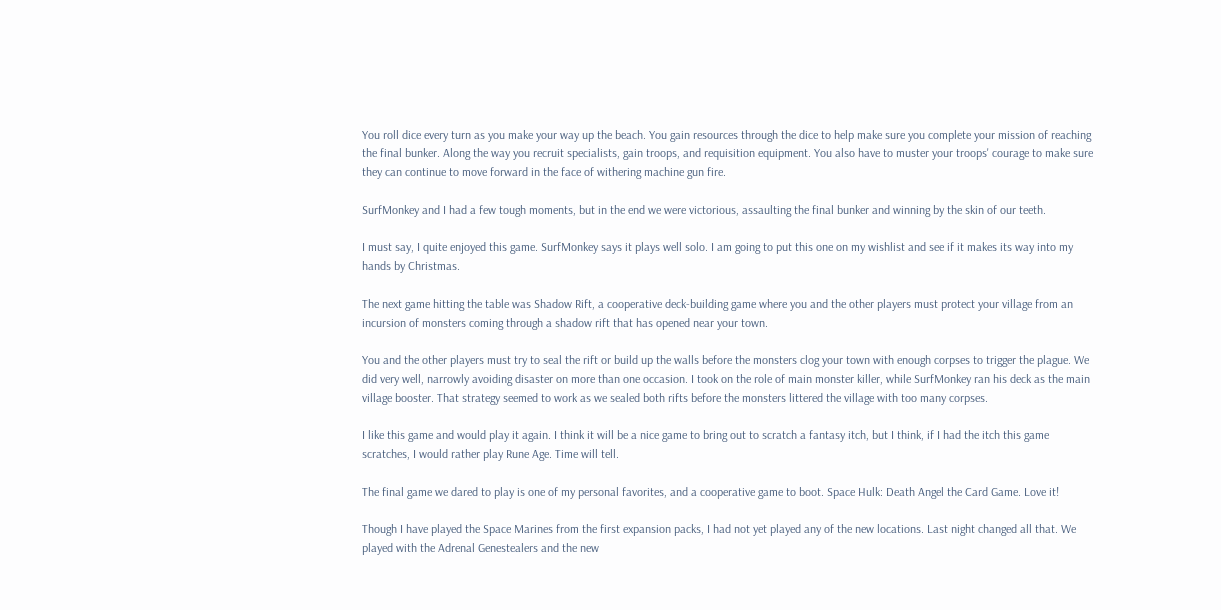You roll dice every turn as you make your way up the beach. You gain resources through the dice to help make sure you complete your mission of reaching the final bunker. Along the way you recruit specialists, gain troops, and requisition equipment. You also have to muster your troops' courage to make sure they can continue to move forward in the face of withering machine gun fire.

SurfMonkey and I had a few tough moments, but in the end we were victorious, assaulting the final bunker and winning by the skin of our teeth.

I must say, I quite enjoyed this game. SurfMonkey says it plays well solo. I am going to put this one on my wishlist and see if it makes its way into my hands by Christmas.

The next game hitting the table was Shadow Rift, a cooperative deck-building game where you and the other players must protect your village from an incursion of monsters coming through a shadow rift that has opened near your town.

You and the other players must try to seal the rift or build up the walls before the monsters clog your town with enough corpses to trigger the plague. We did very well, narrowly avoiding disaster on more than one occasion. I took on the role of main monster killer, while SurfMonkey ran his deck as the main village booster. That strategy seemed to work as we sealed both rifts before the monsters littered the village with too many corpses.

I like this game and would play it again. I think it will be a nice game to bring out to scratch a fantasy itch, but I think, if I had the itch this game scratches, I would rather play Rune Age. Time will tell.

The final game we dared to play is one of my personal favorites, and a cooperative game to boot. Space Hulk: Death Angel the Card Game. Love it!

Though I have played the Space Marines from the first expansion packs, I had not yet played any of the new locations. Last night changed all that. We played with the Adrenal Genestealers and the new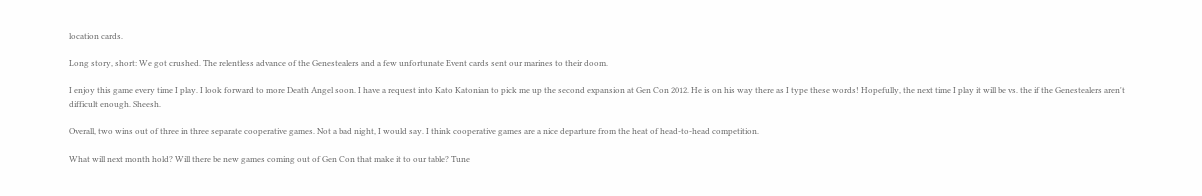location cards.

Long story, short: We got crushed. The relentless advance of the Genestealers and a few unfortunate Event cards sent our marines to their doom.

I enjoy this game every time I play. I look forward to more Death Angel soon. I have a request into Kato Katonian to pick me up the second expansion at Gen Con 2012. He is on his way there as I type these words! Hopefully, the next time I play it will be vs. the if the Genestealers aren't difficult enough. Sheesh.

Overall, two wins out of three in three separate cooperative games. Not a bad night, I would say. I think cooperative games are a nice departure from the heat of head-to-head competition.

What will next month hold? Will there be new games coming out of Gen Con that make it to our table? Tune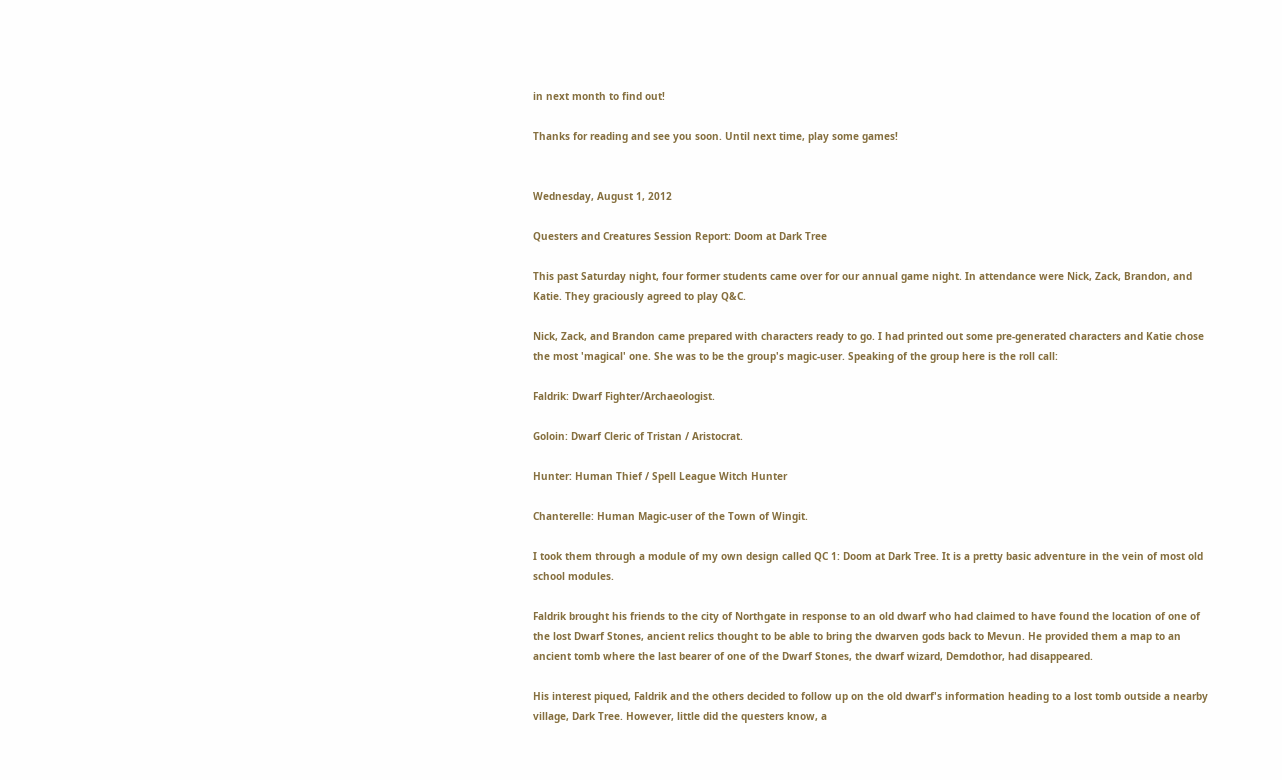in next month to find out!

Thanks for reading and see you soon. Until next time, play some games!


Wednesday, August 1, 2012

Questers and Creatures Session Report: Doom at Dark Tree

This past Saturday night, four former students came over for our annual game night. In attendance were Nick, Zack, Brandon, and Katie. They graciously agreed to play Q&C.

Nick, Zack, and Brandon came prepared with characters ready to go. I had printed out some pre-generated characters and Katie chose the most 'magical' one. She was to be the group's magic-user. Speaking of the group here is the roll call:

Faldrik: Dwarf Fighter/Archaeologist.

Goloin: Dwarf Cleric of Tristan / Aristocrat.

Hunter: Human Thief / Spell League Witch Hunter

Chanterelle: Human Magic-user of the Town of Wingit.

I took them through a module of my own design called QC 1: Doom at Dark Tree. It is a pretty basic adventure in the vein of most old school modules.

Faldrik brought his friends to the city of Northgate in response to an old dwarf who had claimed to have found the location of one of the lost Dwarf Stones, ancient relics thought to be able to bring the dwarven gods back to Mevun. He provided them a map to an ancient tomb where the last bearer of one of the Dwarf Stones, the dwarf wizard, Demdothor, had disappeared.

His interest piqued, Faldrik and the others decided to follow up on the old dwarf's information heading to a lost tomb outside a nearby village, Dark Tree. However, little did the questers know, a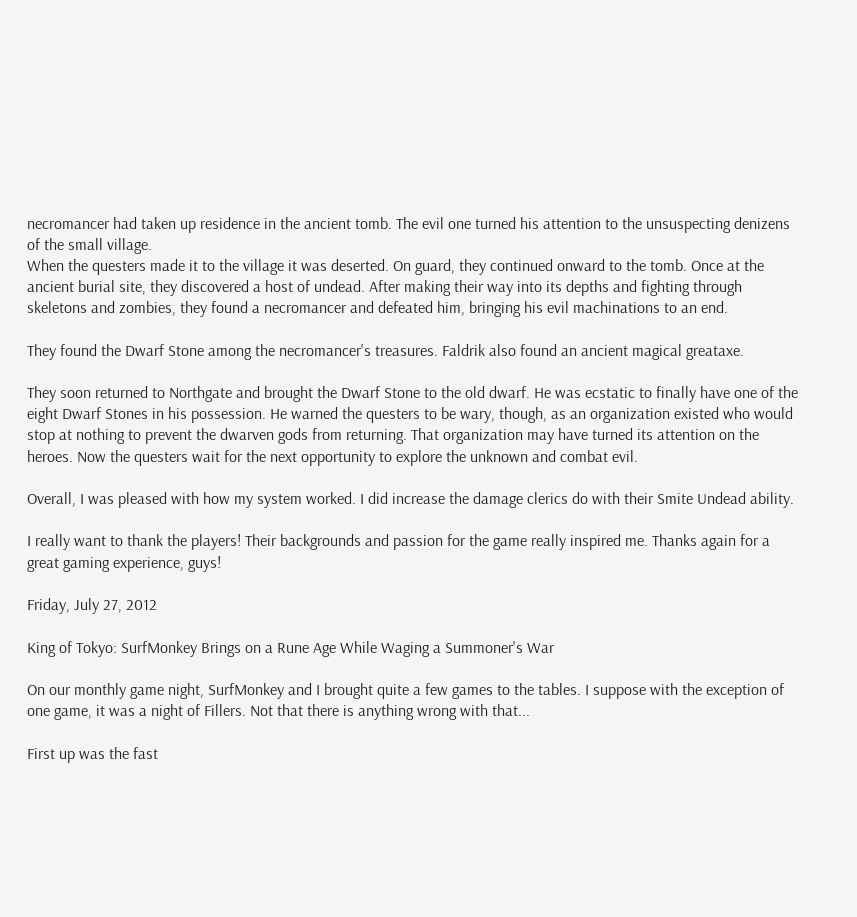necromancer had taken up residence in the ancient tomb. The evil one turned his attention to the unsuspecting denizens of the small village.
When the questers made it to the village it was deserted. On guard, they continued onward to the tomb. Once at the ancient burial site, they discovered a host of undead. After making their way into its depths and fighting through skeletons and zombies, they found a necromancer and defeated him, bringing his evil machinations to an end.

They found the Dwarf Stone among the necromancer's treasures. Faldrik also found an ancient magical greataxe.

They soon returned to Northgate and brought the Dwarf Stone to the old dwarf. He was ecstatic to finally have one of the eight Dwarf Stones in his possession. He warned the questers to be wary, though, as an organization existed who would stop at nothing to prevent the dwarven gods from returning. That organization may have turned its attention on the heroes. Now the questers wait for the next opportunity to explore the unknown and combat evil.

Overall, I was pleased with how my system worked. I did increase the damage clerics do with their Smite Undead ability.

I really want to thank the players! Their backgrounds and passion for the game really inspired me. Thanks again for a great gaming experience, guys!

Friday, July 27, 2012

King of Tokyo: SurfMonkey Brings on a Rune Age While Waging a Summoner's War

On our monthly game night, SurfMonkey and I brought quite a few games to the tables. I suppose with the exception of one game, it was a night of Fillers. Not that there is anything wrong with that...

First up was the fast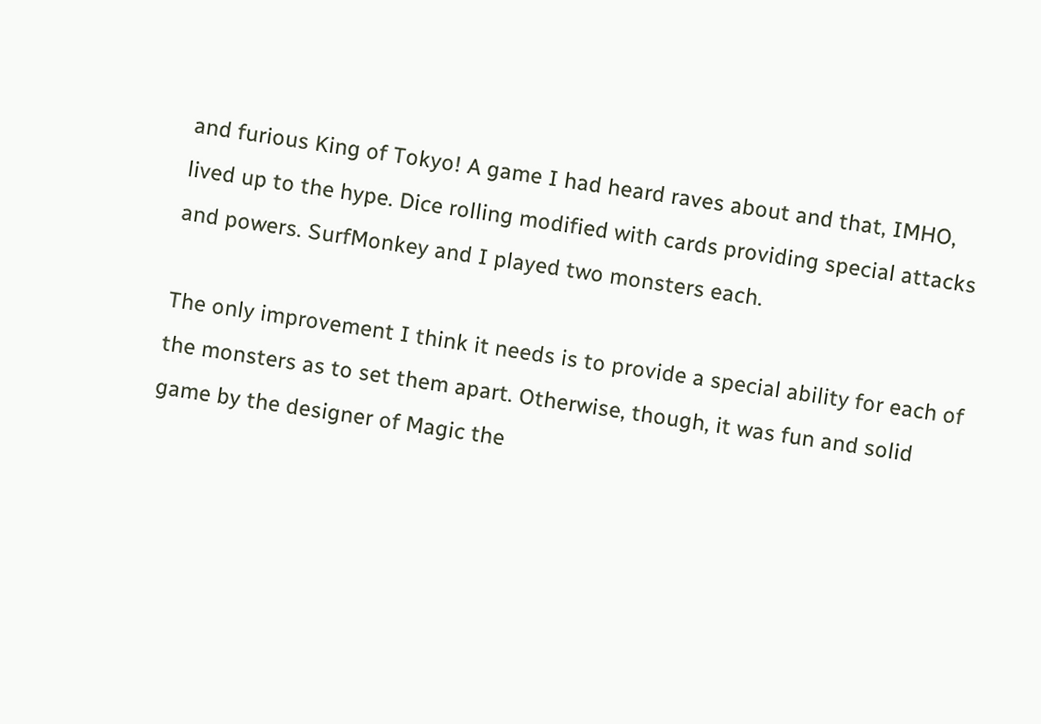and furious King of Tokyo! A game I had heard raves about and that, IMHO, lived up to the hype. Dice rolling modified with cards providing special attacks and powers. SurfMonkey and I played two monsters each.

The only improvement I think it needs is to provide a special ability for each of the monsters as to set them apart. Otherwise, though, it was fun and solid game by the designer of Magic the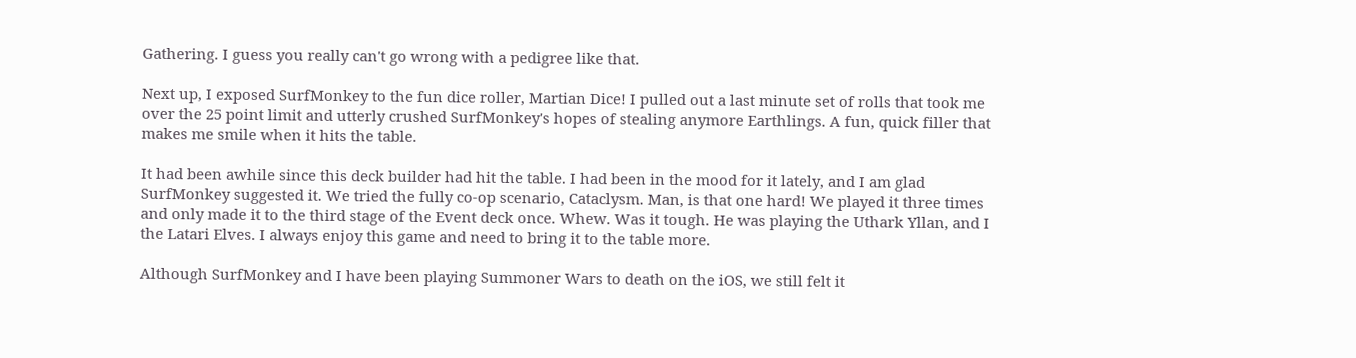Gathering. I guess you really can't go wrong with a pedigree like that.

Next up, I exposed SurfMonkey to the fun dice roller, Martian Dice! I pulled out a last minute set of rolls that took me over the 25 point limit and utterly crushed SurfMonkey's hopes of stealing anymore Earthlings. A fun, quick filler that makes me smile when it hits the table.

It had been awhile since this deck builder had hit the table. I had been in the mood for it lately, and I am glad SurfMonkey suggested it. We tried the fully co-op scenario, Cataclysm. Man, is that one hard! We played it three times and only made it to the third stage of the Event deck once. Whew. Was it tough. He was playing the Uthark Yllan, and I the Latari Elves. I always enjoy this game and need to bring it to the table more.

Although SurfMonkey and I have been playing Summoner Wars to death on the iOS, we still felt it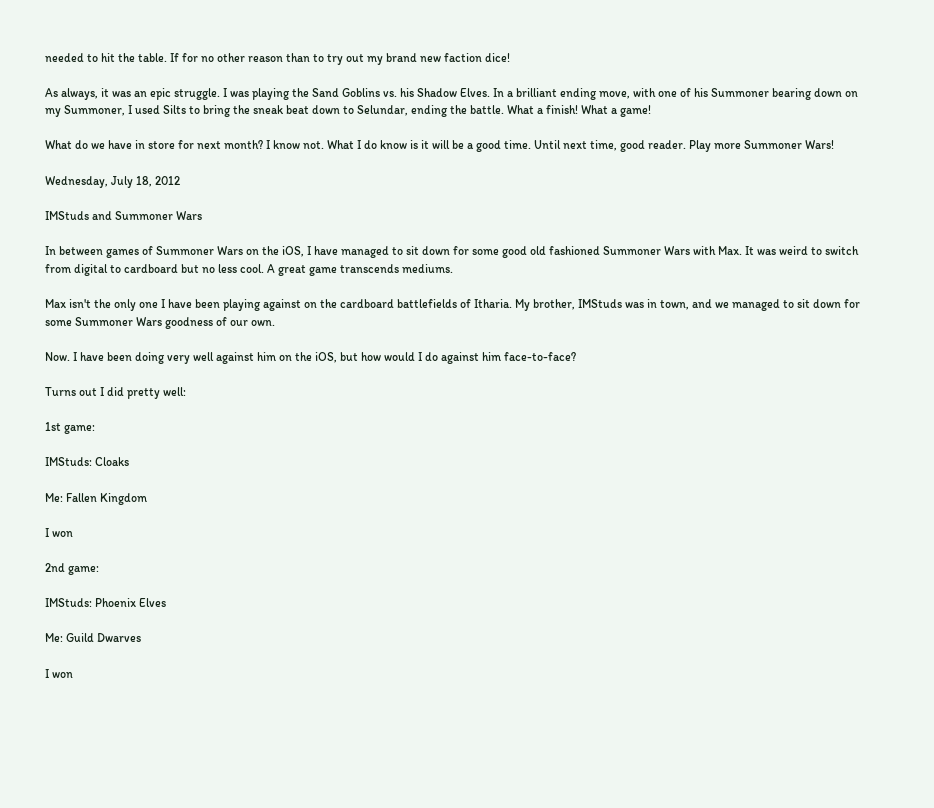needed to hit the table. If for no other reason than to try out my brand new faction dice!

As always, it was an epic struggle. I was playing the Sand Goblins vs. his Shadow Elves. In a brilliant ending move, with one of his Summoner bearing down on my Summoner, I used Silts to bring the sneak beat down to Selundar, ending the battle. What a finish! What a game!

What do we have in store for next month? I know not. What I do know is it will be a good time. Until next time, good reader. Play more Summoner Wars!

Wednesday, July 18, 2012

IMStuds and Summoner Wars

In between games of Summoner Wars on the iOS, I have managed to sit down for some good old fashioned Summoner Wars with Max. It was weird to switch from digital to cardboard but no less cool. A great game transcends mediums.

Max isn't the only one I have been playing against on the cardboard battlefields of Itharia. My brother, IMStuds was in town, and we managed to sit down for some Summoner Wars goodness of our own.

Now. I have been doing very well against him on the iOS, but how would I do against him face-to-face?

Turns out I did pretty well:

1st game:

IMStuds: Cloaks

Me: Fallen Kingdom

I won

2nd game:

IMStuds: Phoenix Elves

Me: Guild Dwarves

I won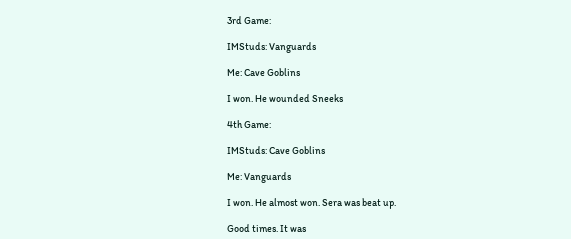3rd Game:

IMStuds: Vanguards

Me: Cave Goblins

I won. He wounded Sneeks

4th Game:

IMStuds: Cave Goblins

Me: Vanguards

I won. He almost won. Sera was beat up.

Good times. It was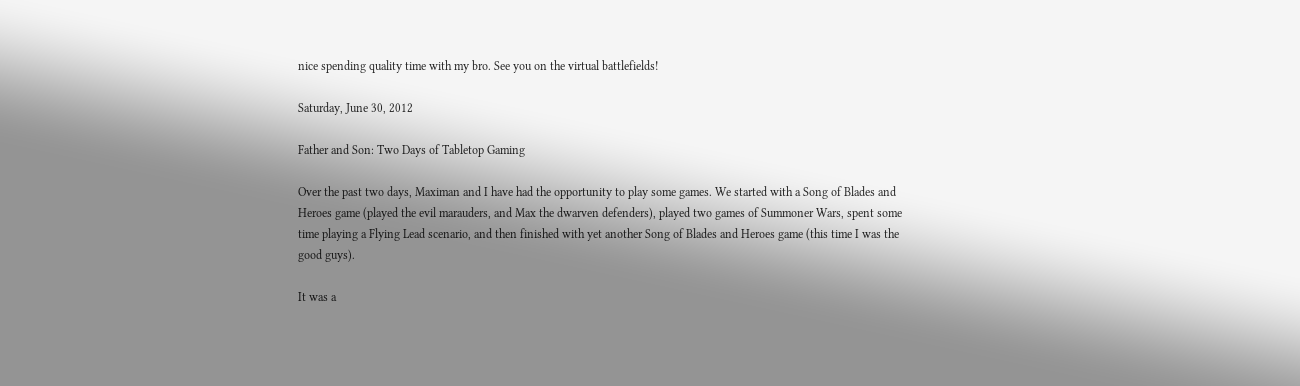nice spending quality time with my bro. See you on the virtual battlefields!

Saturday, June 30, 2012

Father and Son: Two Days of Tabletop Gaming

Over the past two days, Maximan and I have had the opportunity to play some games. We started with a Song of Blades and Heroes game (played the evil marauders, and Max the dwarven defenders), played two games of Summoner Wars, spent some time playing a Flying Lead scenario, and then finished with yet another Song of Blades and Heroes game (this time I was the good guys).

It was a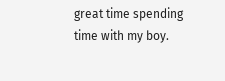great time spending time with my boy.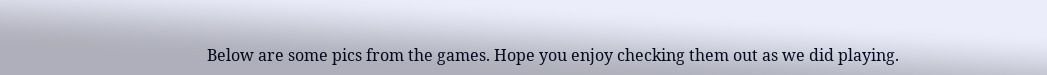Below are some pics from the games. Hope you enjoy checking them out as we did playing.